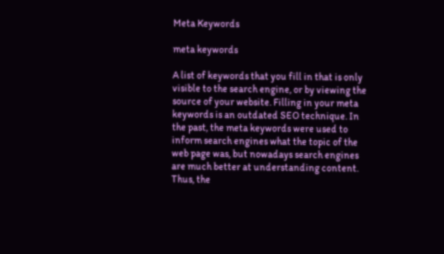Meta Keywords

meta keywords

A list of keywords that you fill in that is only visible to the search engine, or by viewing the source of your website. Filling in your meta keywords is an outdated SEO technique. In the past, the meta keywords were used to inform search engines what the topic of the web page was, but nowadays search engines are much better at understanding content. Thus, the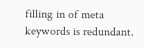filling in of meta keywords is redundant.